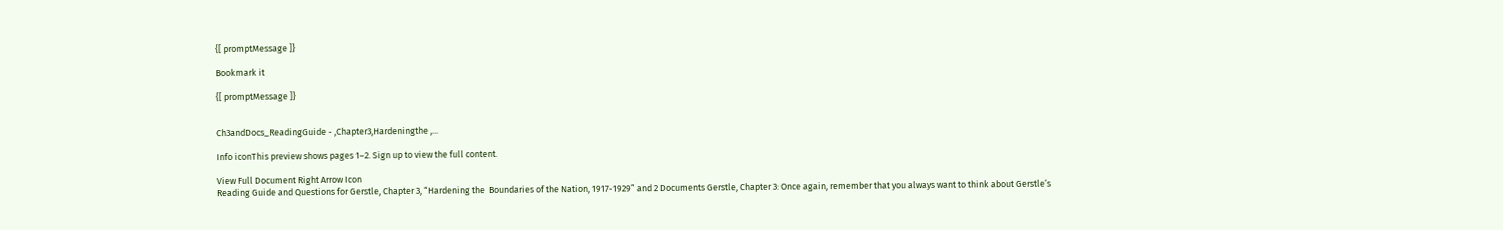{[ promptMessage ]}

Bookmark it

{[ promptMessage ]}


Ch3andDocs_ReadingGuide - ,Chapter3,Hardeningthe ,...

Info iconThis preview shows pages 1–2. Sign up to view the full content.

View Full Document Right Arrow Icon
Reading Guide and Questions for Gerstle, Chapter 3, “Hardening the  Boundaries of the Nation, 1917-1929” and 2 Documents Gerstle, Chapter 3: Once again, remember that you always want to think about Gerstle’s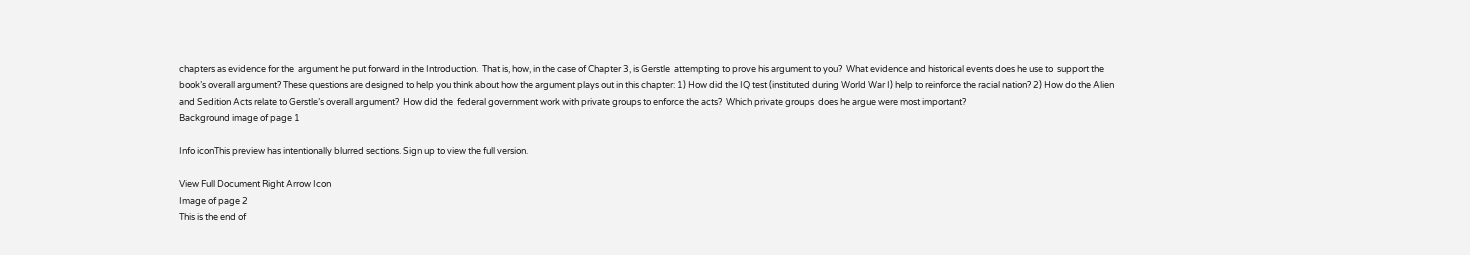chapters as evidence for the  argument he put forward in the Introduction.  That is, how, in the case of Chapter 3, is Gerstle  attempting to prove his argument to you?  What evidence and historical events does he use to  support the book’s overall argument? These questions are designed to help you think about how the argument plays out in this chapter: 1) How did the IQ test (instituted during World War I) help to reinforce the racial nation? 2) How do the Alien and Sedition Acts relate to Gerstle’s overall argument?  How did the  federal government work with private groups to enforce the acts?  Which private groups  does he argue were most important?
Background image of page 1

Info iconThis preview has intentionally blurred sections. Sign up to view the full version.

View Full Document Right Arrow Icon
Image of page 2
This is the end of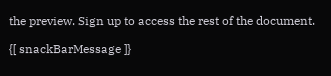the preview. Sign up to access the rest of the document.

{[ snackBarMessage ]}